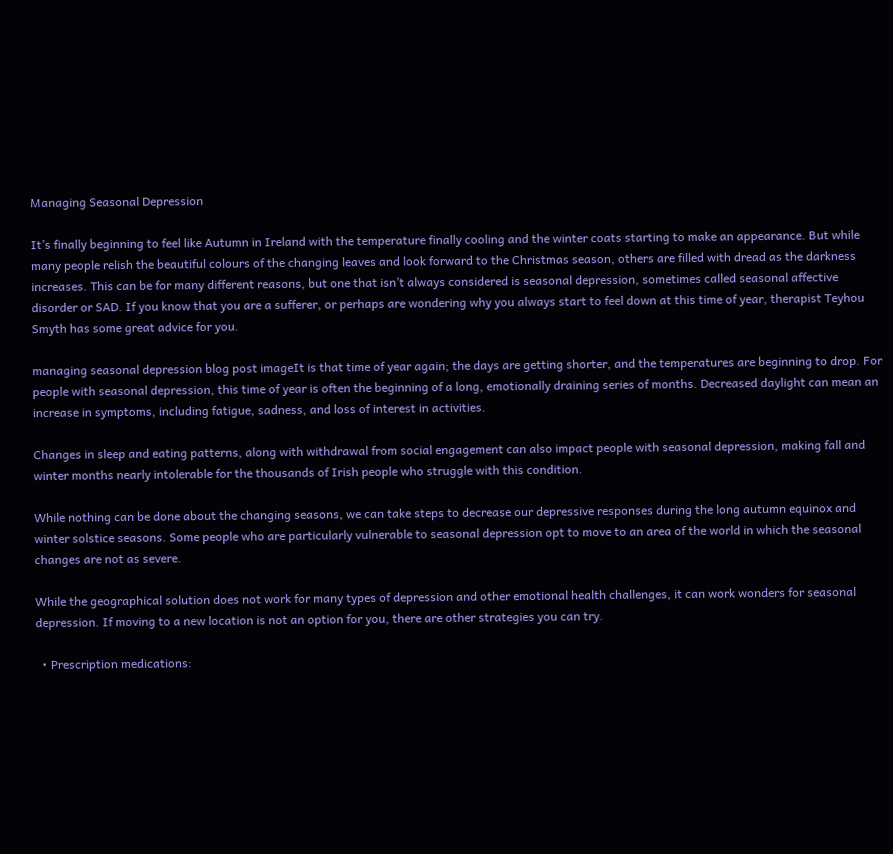Managing Seasonal Depression

It’s finally beginning to feel like Autumn in Ireland with the temperature finally cooling and the winter coats starting to make an appearance. But while many people relish the beautiful colours of the changing leaves and look forward to the Christmas season, others are filled with dread as the darkness increases. This can be for many different reasons, but one that isn’t always considered is seasonal depression, sometimes called seasonal affective disorder or SAD. If you know that you are a sufferer, or perhaps are wondering why you always start to feel down at this time of year, therapist Teyhou Smyth has some great advice for you.

managing seasonal depression blog post imageIt is that time of year again; the days are getting shorter, and the temperatures are beginning to drop. For people with seasonal depression, this time of year is often the beginning of a long, emotionally draining series of months. Decreased daylight can mean an increase in symptoms, including fatigue, sadness, and loss of interest in activities.

Changes in sleep and eating patterns, along with withdrawal from social engagement can also impact people with seasonal depression, making fall and winter months nearly intolerable for the thousands of Irish people who struggle with this condition.

While nothing can be done about the changing seasons, we can take steps to decrease our depressive responses during the long autumn equinox and winter solstice seasons. Some people who are particularly vulnerable to seasonal depression opt to move to an area of the world in which the seasonal changes are not as severe.

While the geographical solution does not work for many types of depression and other emotional health challenges, it can work wonders for seasonal depression. If moving to a new location is not an option for you, there are other strategies you can try.

  • Prescription medications: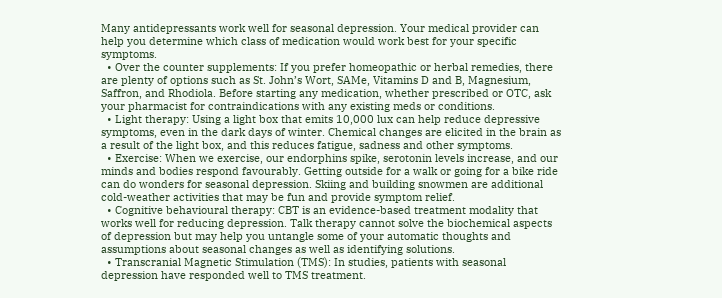Many antidepressants work well for seasonal depression. Your medical provider can help you determine which class of medication would work best for your specific symptoms.
  • Over the counter supplements: If you prefer homeopathic or herbal remedies, there are plenty of options such as St. John’s Wort, SAMe, Vitamins D and B, Magnesium, Saffron, and Rhodiola. Before starting any medication, whether prescribed or OTC, ask your pharmacist for contraindications with any existing meds or conditions.
  • Light therapy: Using a light box that emits 10,000 lux can help reduce depressive symptoms, even in the dark days of winter. Chemical changes are elicited in the brain as a result of the light box, and this reduces fatigue, sadness and other symptoms.
  • Exercise: When we exercise, our endorphins spike, serotonin levels increase, and our minds and bodies respond favourably. Getting outside for a walk or going for a bike ride can do wonders for seasonal depression. Skiing and building snowmen are additional cold-weather activities that may be fun and provide symptom relief.
  • Cognitive behavioural therapy: CBT is an evidence-based treatment modality that works well for reducing depression. Talk therapy cannot solve the biochemical aspects of depression but may help you untangle some of your automatic thoughts and assumptions about seasonal changes as well as identifying solutions.
  • Transcranial Magnetic Stimulation (TMS): In studies, patients with seasonal depression have responded well to TMS treatment.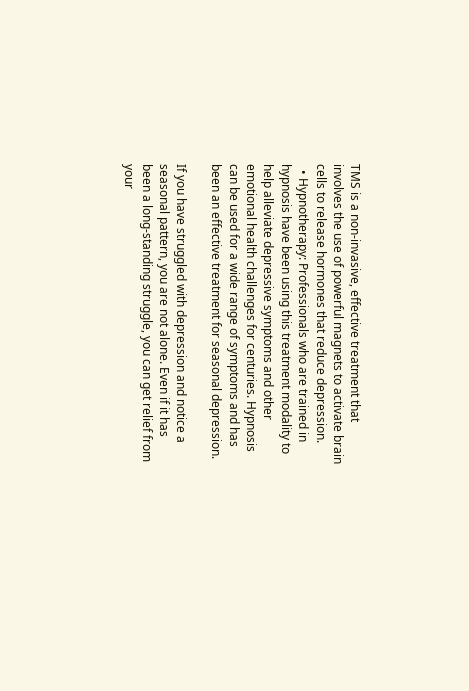TMS is a non-invasive, effective treatment that involves the use of powerful magnets to activate brain cells to release hormones that reduce depression.
  • Hypnotherapy: Professionals who are trained in hypnosis have been using this treatment modality to help alleviate depressive symptoms and other emotional health challenges for centuries. Hypnosis can be used for a wide range of symptoms and has been an effective treatment for seasonal depression.

If you have struggled with depression and notice a seasonal pattern, you are not alone. Even if it has been a long-standing struggle, you can get relief from your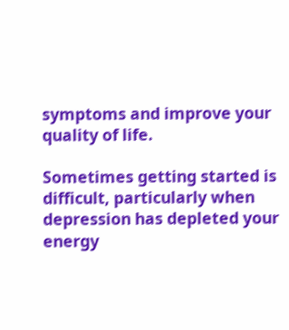symptoms and improve your quality of life.

Sometimes getting started is difficult, particularly when depression has depleted your energy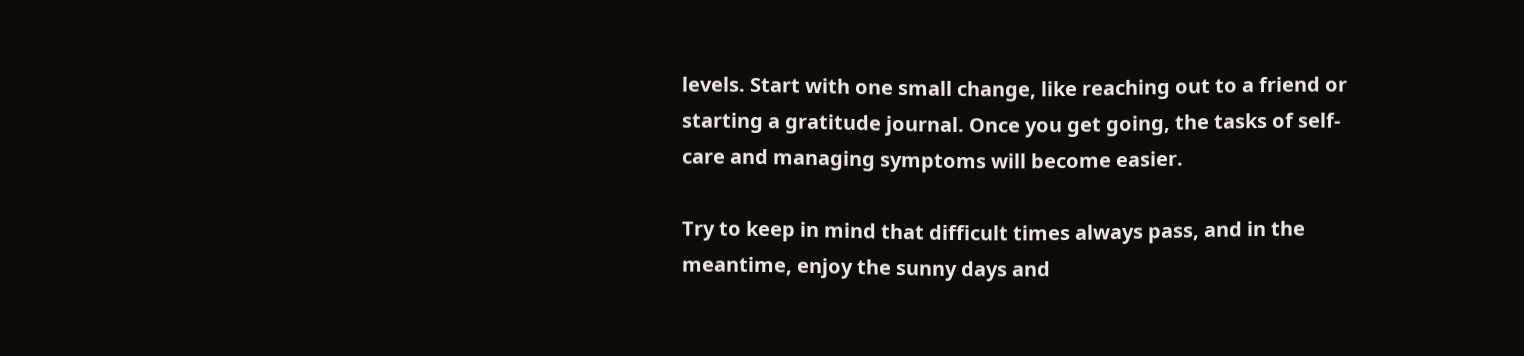levels. Start with one small change, like reaching out to a friend or starting a gratitude journal. Once you get going, the tasks of self-care and managing symptoms will become easier.

Try to keep in mind that difficult times always pass, and in the meantime, enjoy the sunny days and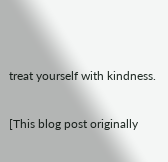treat yourself with kindness.

[This blog post originally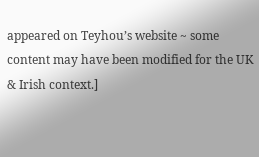appeared on Teyhou’s website ~ some content may have been modified for the UK & Irish context.]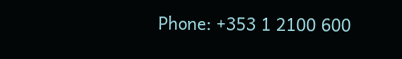Phone: +353 1 2100 600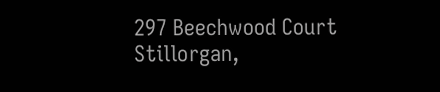297 Beechwood Court
Stillorgan,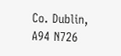Co. Dublin, A94 N726